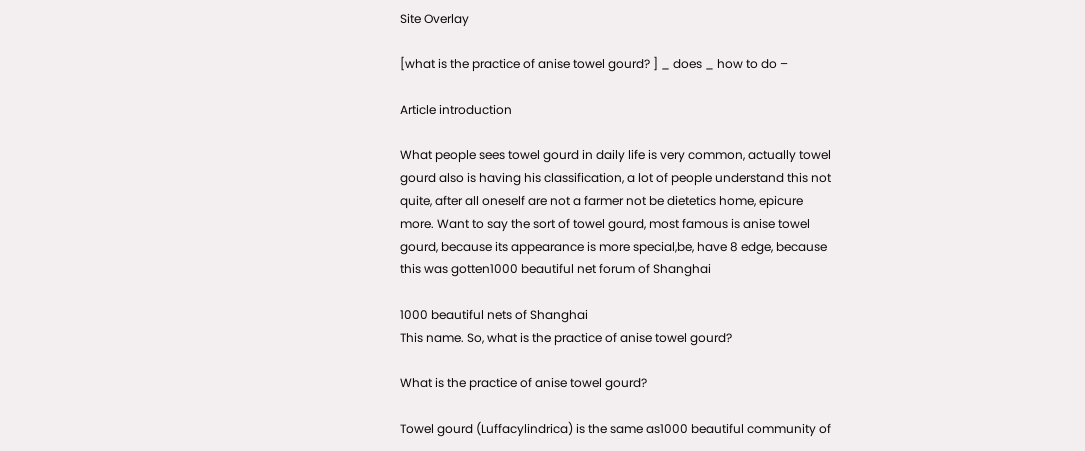Site Overlay

[what is the practice of anise towel gourd? ] _ does _ how to do –

Article introduction

What people sees towel gourd in daily life is very common, actually towel gourd also is having his classification, a lot of people understand this not quite, after all oneself are not a farmer not be dietetics home, epicure more. Want to say the sort of towel gourd, most famous is anise towel gourd, because its appearance is more special,be, have 8 edge, because this was gotten1000 beautiful net forum of Shanghai

1000 beautiful nets of Shanghai
This name. So, what is the practice of anise towel gourd?

What is the practice of anise towel gourd?

Towel gourd (Luffacylindrica) is the same as1000 beautiful community of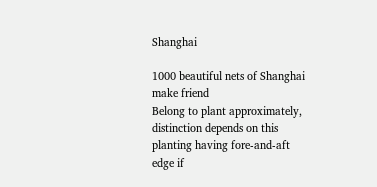Shanghai

1000 beautiful nets of Shanghai make friend
Belong to plant approximately, distinction depends on this planting having fore-and-aft edge if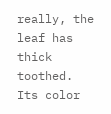really, the leaf has thick toothed. Its color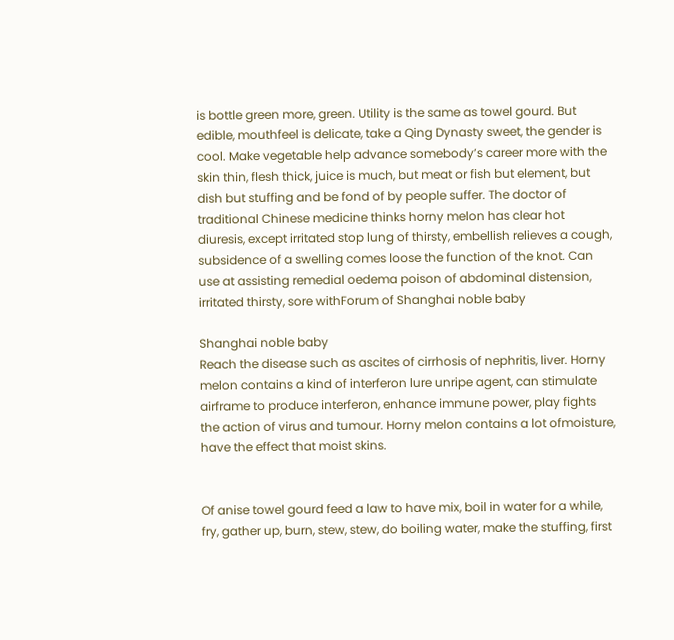is bottle green more, green. Utility is the same as towel gourd. But edible, mouthfeel is delicate, take a Qing Dynasty sweet, the gender is cool. Make vegetable help advance somebody’s career more with the skin thin, flesh thick, juice is much, but meat or fish but element, but dish but stuffing and be fond of by people suffer. The doctor of traditional Chinese medicine thinks horny melon has clear hot diuresis, except irritated stop lung of thirsty, embellish relieves a cough, subsidence of a swelling comes loose the function of the knot. Can use at assisting remedial oedema poison of abdominal distension, irritated thirsty, sore withForum of Shanghai noble baby

Shanghai noble baby
Reach the disease such as ascites of cirrhosis of nephritis, liver. Horny melon contains a kind of interferon lure unripe agent, can stimulate airframe to produce interferon, enhance immune power, play fights the action of virus and tumour. Horny melon contains a lot ofmoisture, have the effect that moist skins.


Of anise towel gourd feed a law to have mix, boil in water for a while, fry, gather up, burn, stew, stew, do boiling water, make the stuffing, first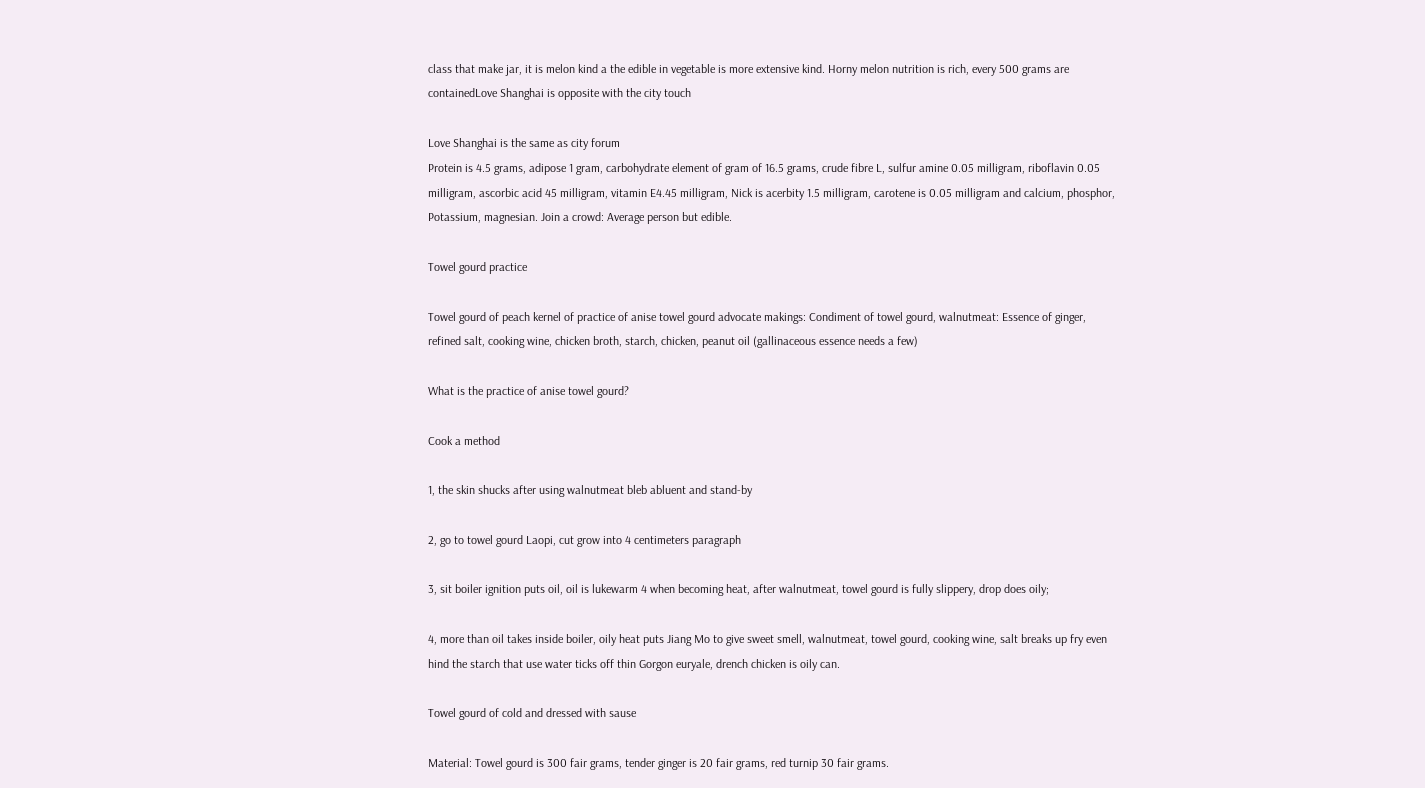class that make jar, it is melon kind a the edible in vegetable is more extensive kind. Horny melon nutrition is rich, every 500 grams are containedLove Shanghai is opposite with the city touch

Love Shanghai is the same as city forum
Protein is 4.5 grams, adipose 1 gram, carbohydrate element of gram of 16.5 grams, crude fibre L, sulfur amine 0.05 milligram, riboflavin 0.05 milligram, ascorbic acid 45 milligram, vitamin E4.45 milligram, Nick is acerbity 1.5 milligram, carotene is 0.05 milligram and calcium, phosphor, Potassium, magnesian. Join a crowd: Average person but edible.

Towel gourd practice

Towel gourd of peach kernel of practice of anise towel gourd advocate makings: Condiment of towel gourd, walnutmeat: Essence of ginger, refined salt, cooking wine, chicken broth, starch, chicken, peanut oil (gallinaceous essence needs a few)

What is the practice of anise towel gourd?

Cook a method

1, the skin shucks after using walnutmeat bleb abluent and stand-by

2, go to towel gourd Laopi, cut grow into 4 centimeters paragraph

3, sit boiler ignition puts oil, oil is lukewarm 4 when becoming heat, after walnutmeat, towel gourd is fully slippery, drop does oily;

4, more than oil takes inside boiler, oily heat puts Jiang Mo to give sweet smell, walnutmeat, towel gourd, cooking wine, salt breaks up fry even hind the starch that use water ticks off thin Gorgon euryale, drench chicken is oily can.

Towel gourd of cold and dressed with sause

Material: Towel gourd is 300 fair grams, tender ginger is 20 fair grams, red turnip 30 fair grams.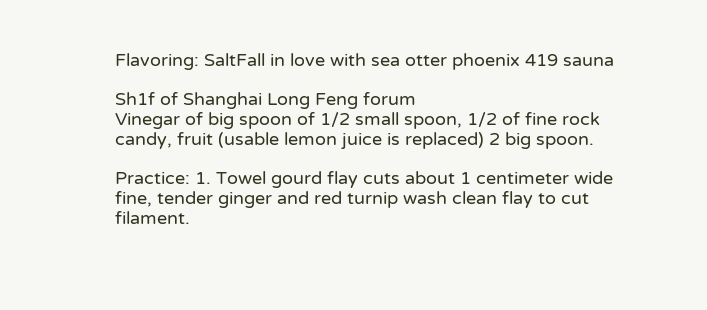Flavoring: SaltFall in love with sea otter phoenix 419 sauna

Sh1f of Shanghai Long Feng forum
Vinegar of big spoon of 1/2 small spoon, 1/2 of fine rock candy, fruit (usable lemon juice is replaced) 2 big spoon.

Practice: 1. Towel gourd flay cuts about 1 centimeter wide fine, tender ginger and red turnip wash clean flay to cut filament.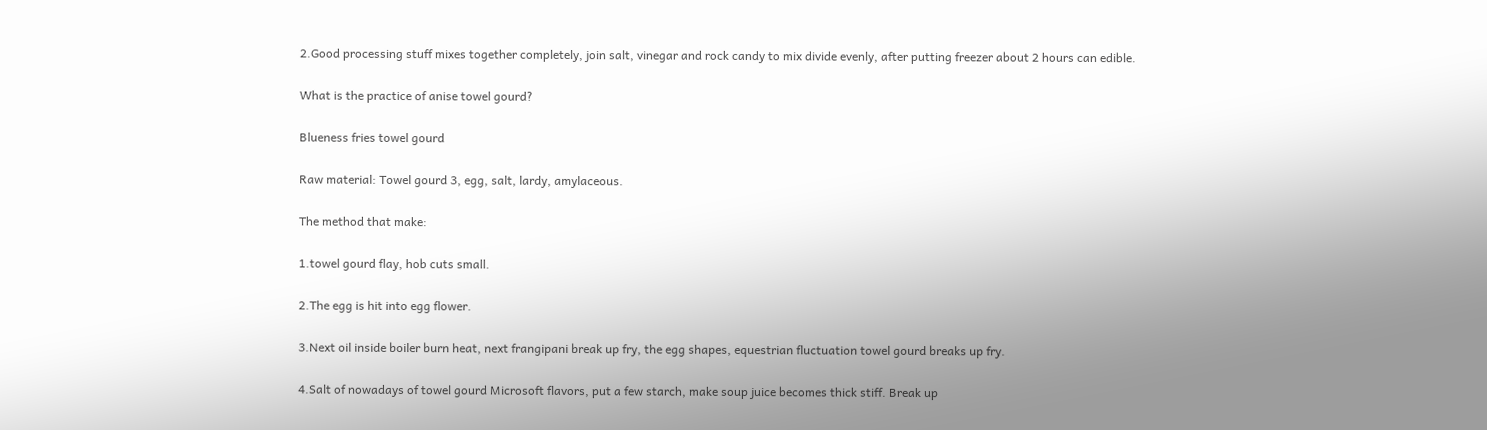2.Good processing stuff mixes together completely, join salt, vinegar and rock candy to mix divide evenly, after putting freezer about 2 hours can edible.

What is the practice of anise towel gourd?

Blueness fries towel gourd

Raw material: Towel gourd 3, egg, salt, lardy, amylaceous.

The method that make:

1.towel gourd flay, hob cuts small.

2.The egg is hit into egg flower.

3.Next oil inside boiler burn heat, next frangipani break up fry, the egg shapes, equestrian fluctuation towel gourd breaks up fry.

4.Salt of nowadays of towel gourd Microsoft flavors, put a few starch, make soup juice becomes thick stiff. Break up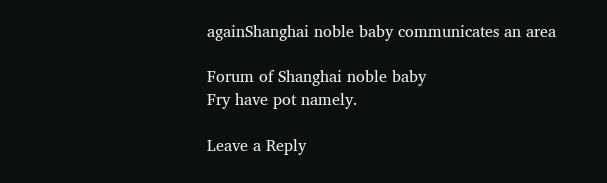againShanghai noble baby communicates an area

Forum of Shanghai noble baby
Fry have pot namely.

Leave a Reply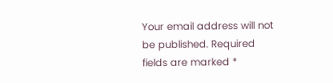Your email address will not be published. Required fields are marked *